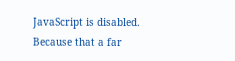JavaScript is disabled. Because that a far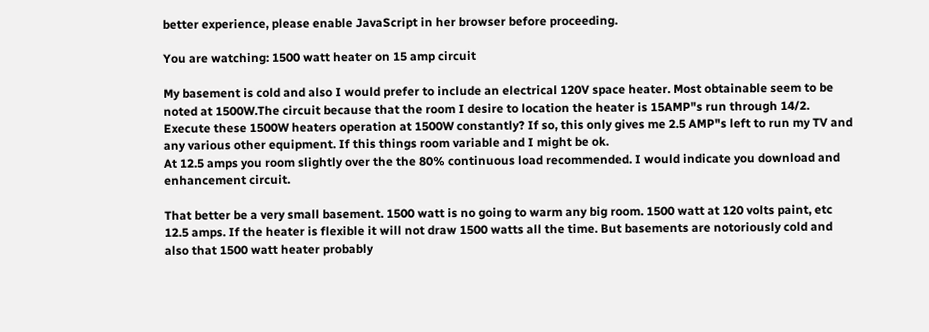better experience, please enable JavaScript in her browser before proceeding.

You are watching: 1500 watt heater on 15 amp circuit

My basement is cold and also I would prefer to include an electrical 120V space heater. Most obtainable seem to be noted at 1500W.The circuit because that the room I desire to location the heater is 15AMP"s run through 14/2. Execute these 1500W heaters operation at 1500W constantly? If so, this only gives me 2.5 AMP"s left to run my TV and any various other equipment. If this things room variable and I might be ok.
At 12.5 amps you room slightly over the the 80% continuous load recommended. I would indicate you download and enhancement circuit.

That better be a very small basement. 1500 watt is no going to warm any big room. 1500 watt at 120 volts paint, etc 12.5 amps. If the heater is flexible it will not draw 1500 watts all the time. But basements are notoriously cold and also that 1500 watt heater probably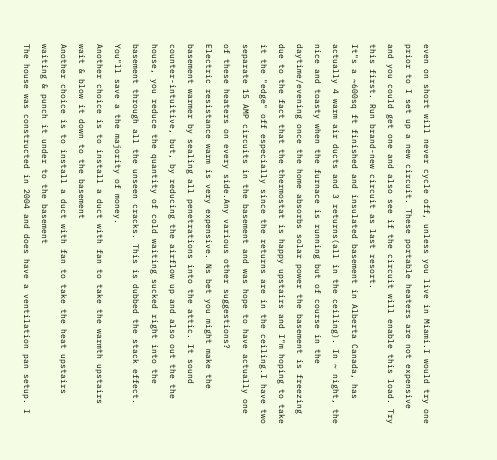even on short will never cycle off, unless you live in Miami.I would try one prior to I set up a new circuit. These portable heaters are not expensive and you could get one and also see if the circuit will enable this load. Try this first. Run brand-new circuit as last resort.
It"s a ~600sq ft finished and insulated basement in Alberta Canada, has actually 4 warm air ducts and 3 returns(all in the ceiling). In ~ night, the nice and toasty when the furnace is running but of course in the daytime/evening once the home absorbs solar power the basement is freezing due to the fact that the thermostat is happy upstairs and I"m hoping to take it the "edge" off especially since the returns are in the ceiling.I have two separate 15 AMP circuits in the basement and was hope to have actually one of these heaters on every side.Any various other suggestions?
Electric resistance warm is very expensive. Ns bet you might make the basement warmer by sealing all penetrations into the attic. It sound counter-intuitive, but, by reducing the airflow up and also out the the house, you reduce the quantity of cold waiting sucked right into the basement through all the unseen cracks. This is dubbed the stack effect. You"ll save a the majority of money.
Another choice is to install a duct with fan to take the warmth upstairs wait & blow it down to the basement
Another choice is to install a duct with fan to take the heat upstairs waiting & punch it under to the basement
The house was constructed in 2004 and does have a ventilation pan setup. I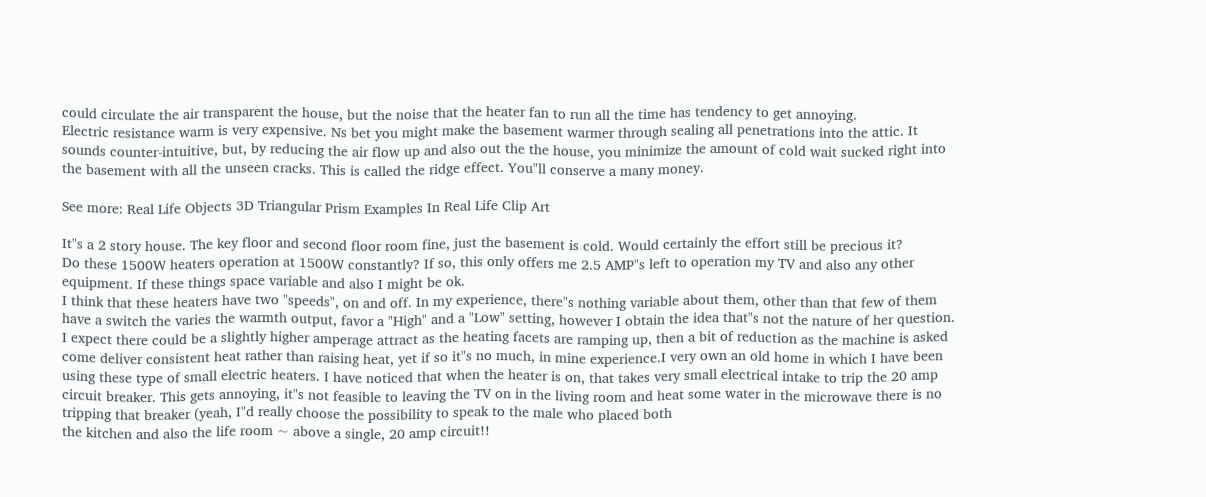could circulate the air transparent the house, but the noise that the heater fan to run all the time has tendency to get annoying.
Electric resistance warm is very expensive. Ns bet you might make the basement warmer through sealing all penetrations into the attic. It sounds counter-intuitive, but, by reducing the air flow up and also out the the house, you minimize the amount of cold wait sucked right into the basement with all the unseen cracks. This is called the ridge effect. You"ll conserve a many money.

See more: Real Life Objects 3D Triangular Prism Examples In Real Life Clip Art

It"s a 2 story house. The key floor and second floor room fine, just the basement is cold. Would certainly the effort still be precious it?
Do these 1500W heaters operation at 1500W constantly? If so, this only offers me 2.5 AMP"s left to operation my TV and also any other equipment. If these things space variable and also I might be ok.
I think that these heaters have two "speeds", on and off. In my experience, there"s nothing variable about them, other than that few of them have a switch the varies the warmth output, favor a "High" and a "Low" setting, however I obtain the idea that"s not the nature of her question. I expect there could be a slightly higher amperage attract as the heating facets are ramping up, then a bit of reduction as the machine is asked come deliver consistent heat rather than raising heat, yet if so it"s no much, in mine experience.I very own an old home in which I have been using these type of small electric heaters. I have noticed that when the heater is on, that takes very small electrical intake to trip the 20 amp circuit breaker. This gets annoying, it"s not feasible to leaving the TV on in the living room and heat some water in the microwave there is no tripping that breaker (yeah, I"d really choose the possibility to speak to the male who placed both
the kitchen and also the life room ~ above a single, 20 amp circuit!!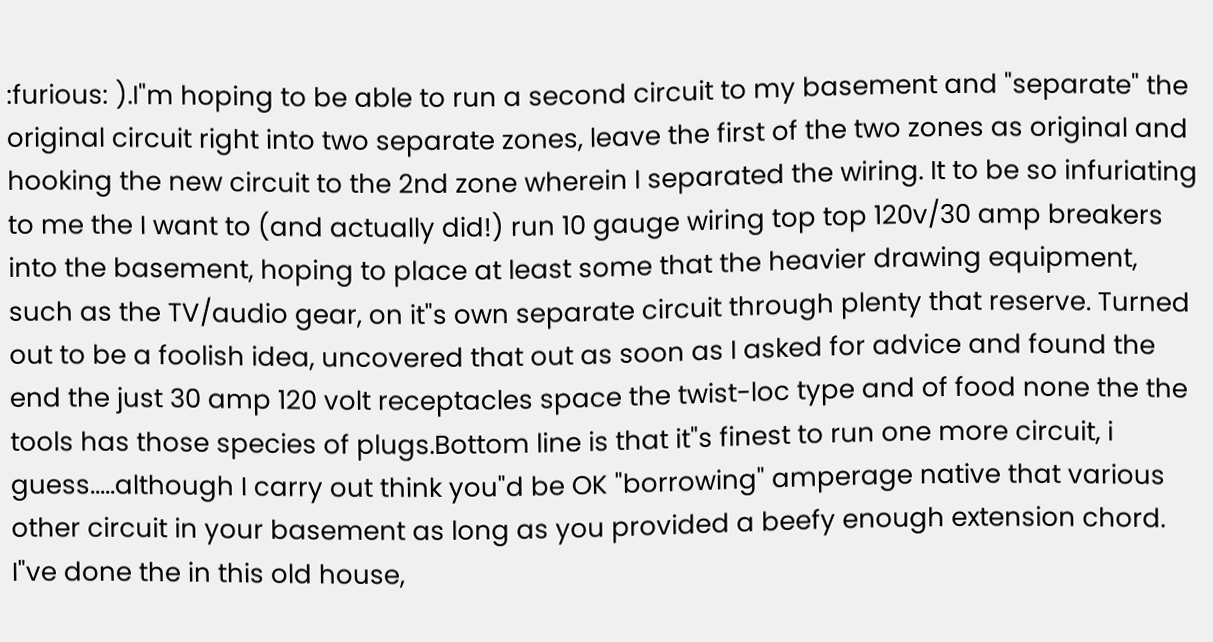:furious: ).I"m hoping to be able to run a second circuit to my basement and "separate" the original circuit right into two separate zones, leave the first of the two zones as original and hooking the new circuit to the 2nd zone wherein I separated the wiring. It to be so infuriating to me the I want to (and actually did!) run 10 gauge wiring top top 120v/30 amp breakers into the basement, hoping to place at least some that the heavier drawing equipment, such as the TV/audio gear, on it"s own separate circuit through plenty that reserve. Turned out to be a foolish idea, uncovered that out as soon as I asked for advice and found the end the just 30 amp 120 volt receptacles space the twist-loc type and of food none the the tools has those species of plugs.Bottom line is that it"s finest to run one more circuit, i guess.....although I carry out think you"d be OK "borrowing" amperage native that various other circuit in your basement as long as you provided a beefy enough extension chord. I"ve done the in this old house,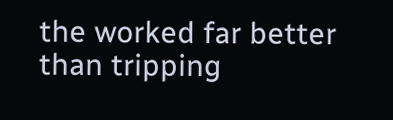the worked far better than tripping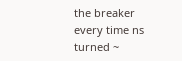the breaker every time ns turned ~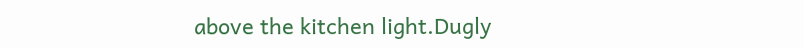above the kitchen light.Dugly